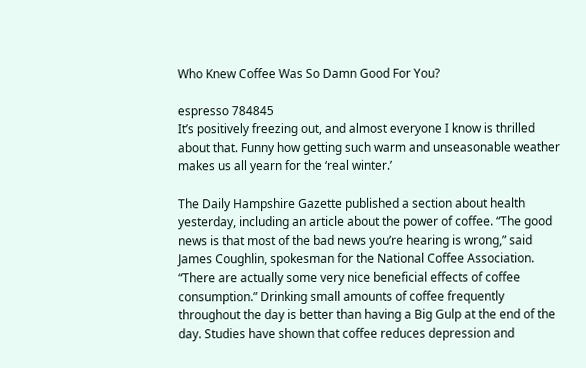Who Knew Coffee Was So Damn Good For You?

espresso 784845
It’s positively freezing out, and almost everyone I know is thrilled about that. Funny how getting such warm and unseasonable weather makes us all yearn for the ‘real winter.’

The Daily Hampshire Gazette published a section about health yesterday, including an article about the power of coffee. “The good news is that most of the bad news you’re hearing is wrong,” said James Coughlin, spokesman for the National Coffee Association.
“There are actually some very nice beneficial effects of coffee consumption.” Drinking small amounts of coffee frequently throughout the day is better than having a Big Gulp at the end of the day. Studies have shown that coffee reduces depression and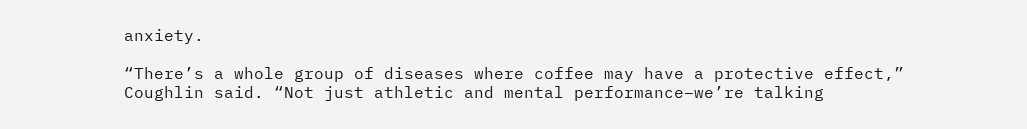anxiety.

“There’s a whole group of diseases where coffee may have a protective effect,” Coughlin said. “Not just athletic and mental performance–we’re talking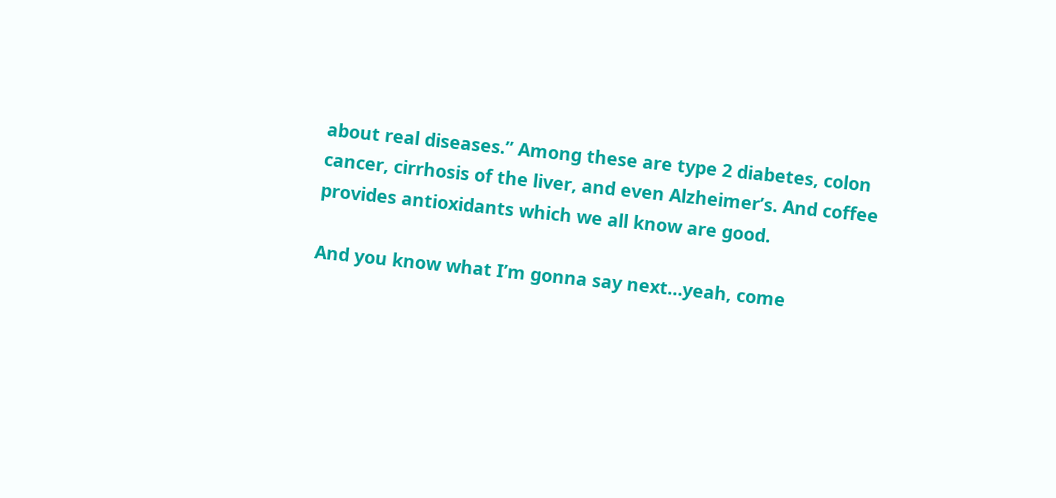about real diseases.” Among these are type 2 diabetes, colon cancer, cirrhosis of the liver, and even Alzheimer’s. And coffee provides antioxidants which we all know are good.

And you know what I’m gonna say next…yeah, come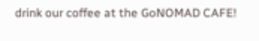drink our coffee at the GoNOMAD CAFE!